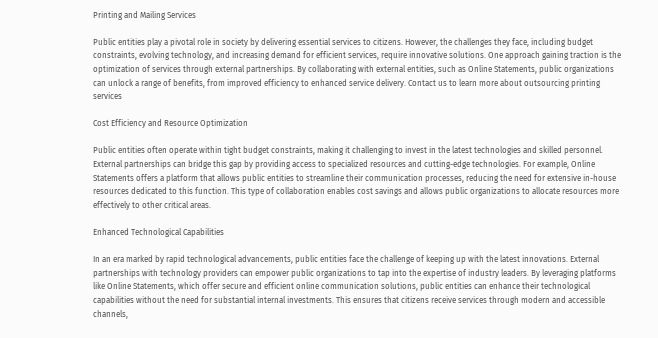Printing and Mailing Services

Public entities play a pivotal role in society by delivering essential services to citizens. However, the challenges they face, including budget constraints, evolving technology, and increasing demand for efficient services, require innovative solutions. One approach gaining traction is the optimization of services through external partnerships. By collaborating with external entities, such as Online Statements, public organizations can unlock a range of benefits, from improved efficiency to enhanced service delivery. Contact us to learn more about outsourcing printing services

Cost Efficiency and Resource Optimization

Public entities often operate within tight budget constraints, making it challenging to invest in the latest technologies and skilled personnel. External partnerships can bridge this gap by providing access to specialized resources and cutting-edge technologies. For example, Online Statements offers a platform that allows public entities to streamline their communication processes, reducing the need for extensive in-house resources dedicated to this function. This type of collaboration enables cost savings and allows public organizations to allocate resources more effectively to other critical areas.

Enhanced Technological Capabilities

In an era marked by rapid technological advancements, public entities face the challenge of keeping up with the latest innovations. External partnerships with technology providers can empower public organizations to tap into the expertise of industry leaders. By leveraging platforms like Online Statements, which offer secure and efficient online communication solutions, public entities can enhance their technological capabilities without the need for substantial internal investments. This ensures that citizens receive services through modern and accessible channels,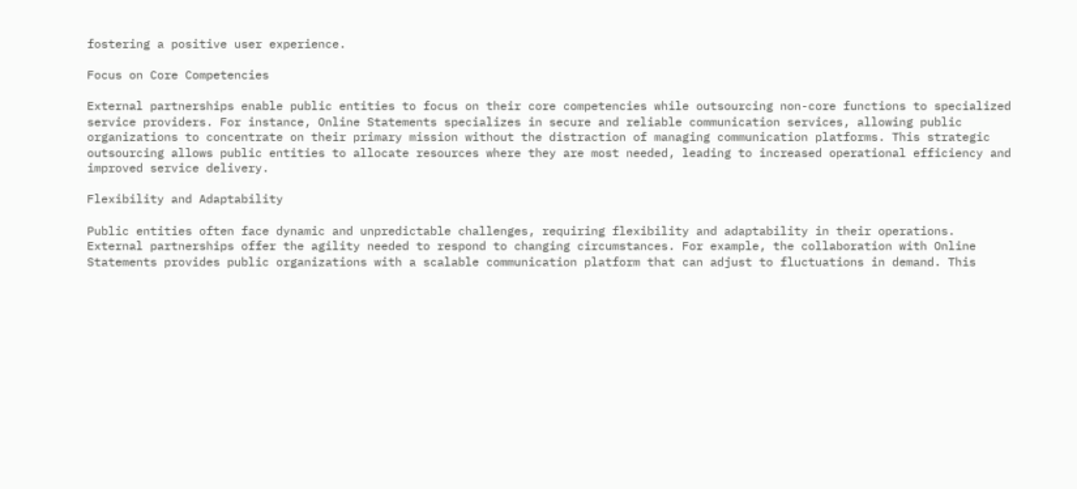fostering a positive user experience.

Focus on Core Competencies

External partnerships enable public entities to focus on their core competencies while outsourcing non-core functions to specialized service providers. For instance, Online Statements specializes in secure and reliable communication services, allowing public organizations to concentrate on their primary mission without the distraction of managing communication platforms. This strategic outsourcing allows public entities to allocate resources where they are most needed, leading to increased operational efficiency and improved service delivery.

Flexibility and Adaptability

Public entities often face dynamic and unpredictable challenges, requiring flexibility and adaptability in their operations. External partnerships offer the agility needed to respond to changing circumstances. For example, the collaboration with Online Statements provides public organizations with a scalable communication platform that can adjust to fluctuations in demand. This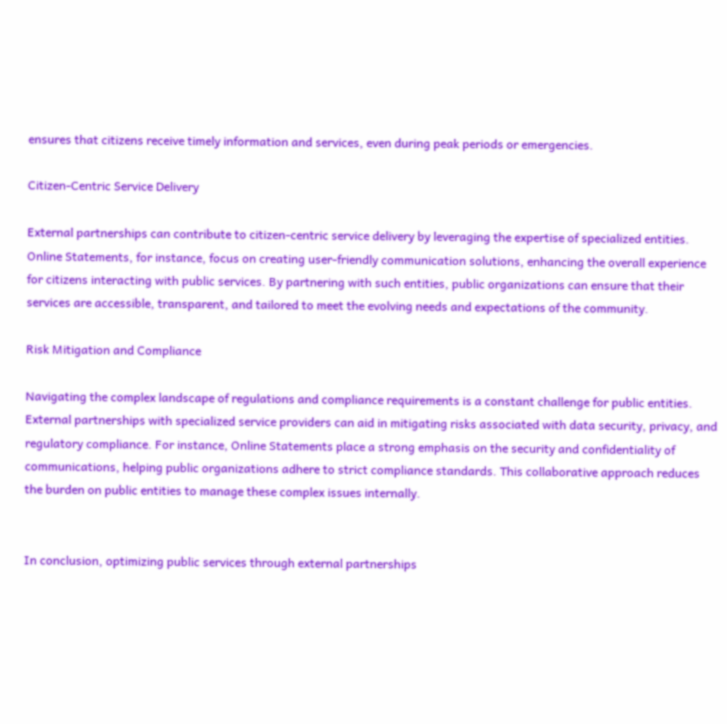ensures that citizens receive timely information and services, even during peak periods or emergencies.

Citizen-Centric Service Delivery

External partnerships can contribute to citizen-centric service delivery by leveraging the expertise of specialized entities. Online Statements, for instance, focus on creating user-friendly communication solutions, enhancing the overall experience for citizens interacting with public services. By partnering with such entities, public organizations can ensure that their services are accessible, transparent, and tailored to meet the evolving needs and expectations of the community.

Risk Mitigation and Compliance

Navigating the complex landscape of regulations and compliance requirements is a constant challenge for public entities. External partnerships with specialized service providers can aid in mitigating risks associated with data security, privacy, and regulatory compliance. For instance, Online Statements place a strong emphasis on the security and confidentiality of communications, helping public organizations adhere to strict compliance standards. This collaborative approach reduces the burden on public entities to manage these complex issues internally.


In conclusion, optimizing public services through external partnerships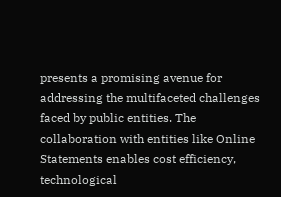presents a promising avenue for addressing the multifaceted challenges faced by public entities. The collaboration with entities like Online Statements enables cost efficiency, technological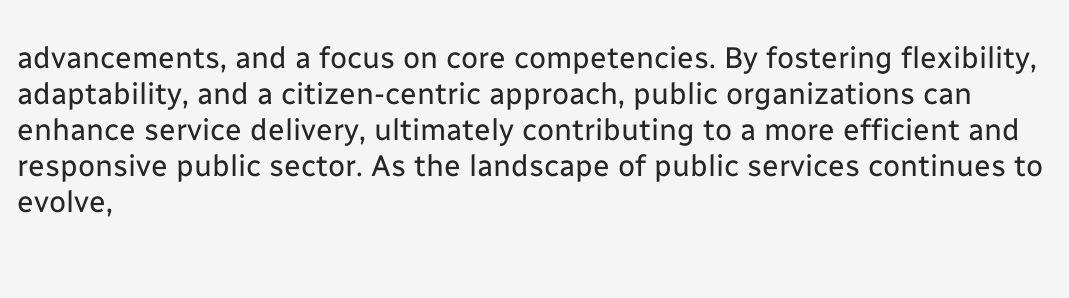advancements, and a focus on core competencies. By fostering flexibility, adaptability, and a citizen-centric approach, public organizations can enhance service delivery, ultimately contributing to a more efficient and responsive public sector. As the landscape of public services continues to evolve,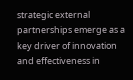strategic external partnerships emerge as a key driver of innovation and effectiveness in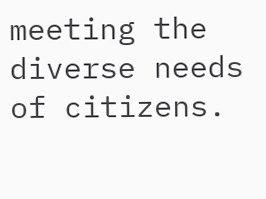meeting the diverse needs of citizens.